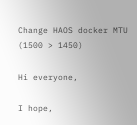Change HAOS docker MTU (1500 > 1450)

Hi everyone,

I hope,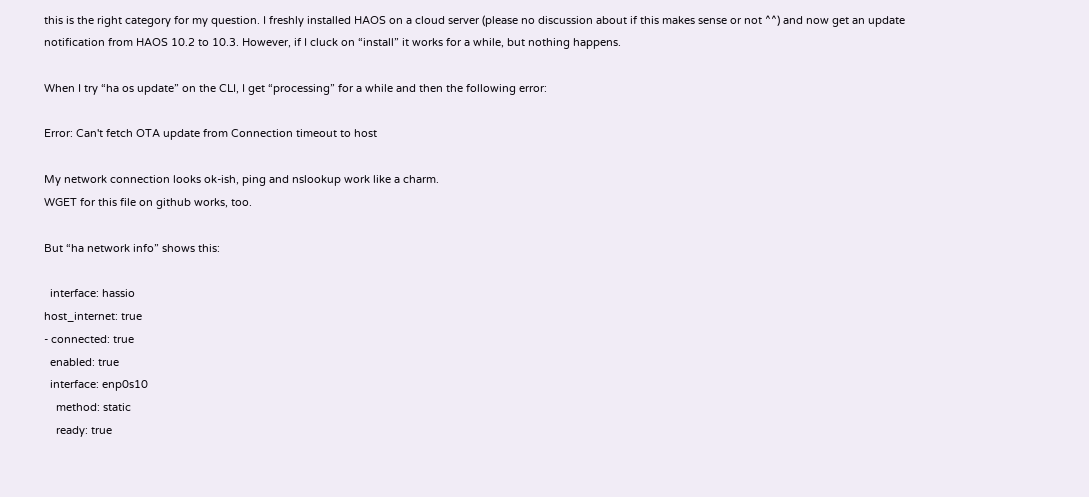this is the right category for my question. I freshly installed HAOS on a cloud server (please no discussion about if this makes sense or not ^^) and now get an update notification from HAOS 10.2 to 10.3. However, if I cluck on “install” it works for a while, but nothing happens.

When I try “ha os update” on the CLI, I get “processing” for a while and then the following error:

Error: Can't fetch OTA update from Connection timeout to host

My network connection looks ok-ish, ping and nslookup work like a charm.
WGET for this file on github works, too.

But “ha network info” shows this:

  interface: hassio
host_internet: true
- connected: true
  enabled: true
  interface: enp0s10
    method: static
    ready: true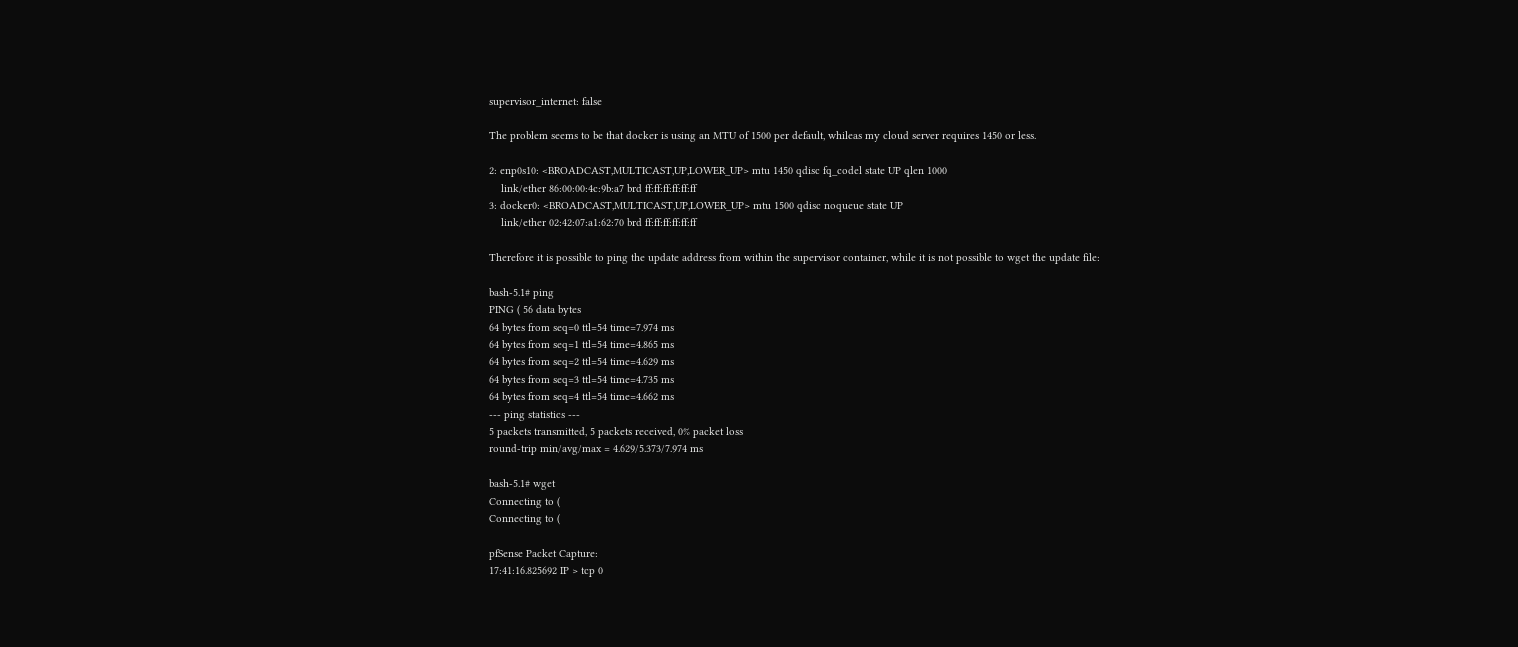supervisor_internet: false

The problem seems to be that docker is using an MTU of 1500 per default, whileas my cloud server requires 1450 or less.

2: enp0s10: <BROADCAST,MULTICAST,UP,LOWER_UP> mtu 1450 qdisc fq_codel state UP qlen 1000
    link/ether 86:00:00:4c:9b:a7 brd ff:ff:ff:ff:ff:ff
3: docker0: <BROADCAST,MULTICAST,UP,LOWER_UP> mtu 1500 qdisc noqueue state UP
    link/ether 02:42:07:a1:62:70 brd ff:ff:ff:ff:ff:ff

Therefore it is possible to ping the update address from within the supervisor container, while it is not possible to wget the update file:

bash-5.1# ping
PING ( 56 data bytes
64 bytes from seq=0 ttl=54 time=7.974 ms
64 bytes from seq=1 ttl=54 time=4.865 ms
64 bytes from seq=2 ttl=54 time=4.629 ms
64 bytes from seq=3 ttl=54 time=4.735 ms
64 bytes from seq=4 ttl=54 time=4.662 ms
--- ping statistics ---
5 packets transmitted, 5 packets received, 0% packet loss
round-trip min/avg/max = 4.629/5.373/7.974 ms

bash-5.1# wget
Connecting to (
Connecting to (

pfSense Packet Capture:
17:41:16.825692 IP > tcp 0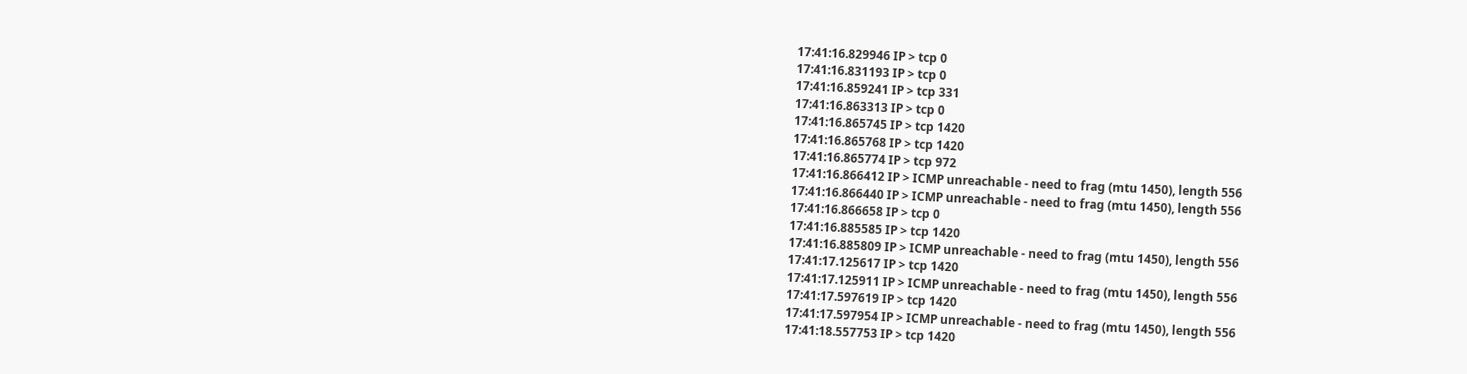17:41:16.829946 IP > tcp 0
17:41:16.831193 IP > tcp 0
17:41:16.859241 IP > tcp 331
17:41:16.863313 IP > tcp 0
17:41:16.865745 IP > tcp 1420
17:41:16.865768 IP > tcp 1420
17:41:16.865774 IP > tcp 972
17:41:16.866412 IP > ICMP unreachable - need to frag (mtu 1450), length 556
17:41:16.866440 IP > ICMP unreachable - need to frag (mtu 1450), length 556
17:41:16.866658 IP > tcp 0
17:41:16.885585 IP > tcp 1420
17:41:16.885809 IP > ICMP unreachable - need to frag (mtu 1450), length 556
17:41:17.125617 IP > tcp 1420
17:41:17.125911 IP > ICMP unreachable - need to frag (mtu 1450), length 556
17:41:17.597619 IP > tcp 1420
17:41:17.597954 IP > ICMP unreachable - need to frag (mtu 1450), length 556
17:41:18.557753 IP > tcp 1420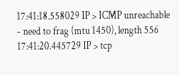17:41:18.558029 IP > ICMP unreachable - need to frag (mtu 1450), length 556
17:41:20.445729 IP > tcp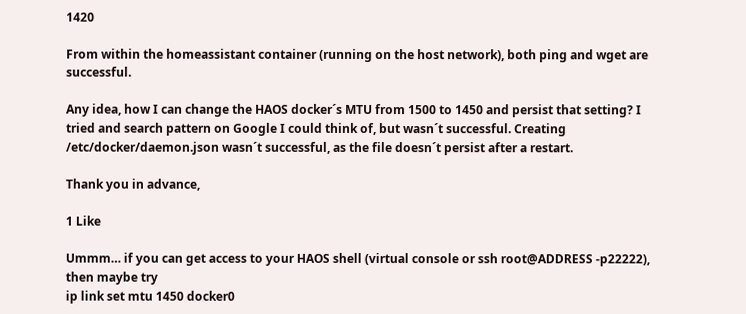1420

From within the homeassistant container (running on the host network), both ping and wget are successful.

Any idea, how I can change the HAOS docker´s MTU from 1500 to 1450 and persist that setting? I tried and search pattern on Google I could think of, but wasn´t successful. Creating /etc/docker/daemon.json wasn´t successful, as the file doesn´t persist after a restart.

Thank you in advance,

1 Like

Ummm… if you can get access to your HAOS shell (virtual console or ssh root@ADDRESS -p22222), then maybe try
ip link set mtu 1450 docker0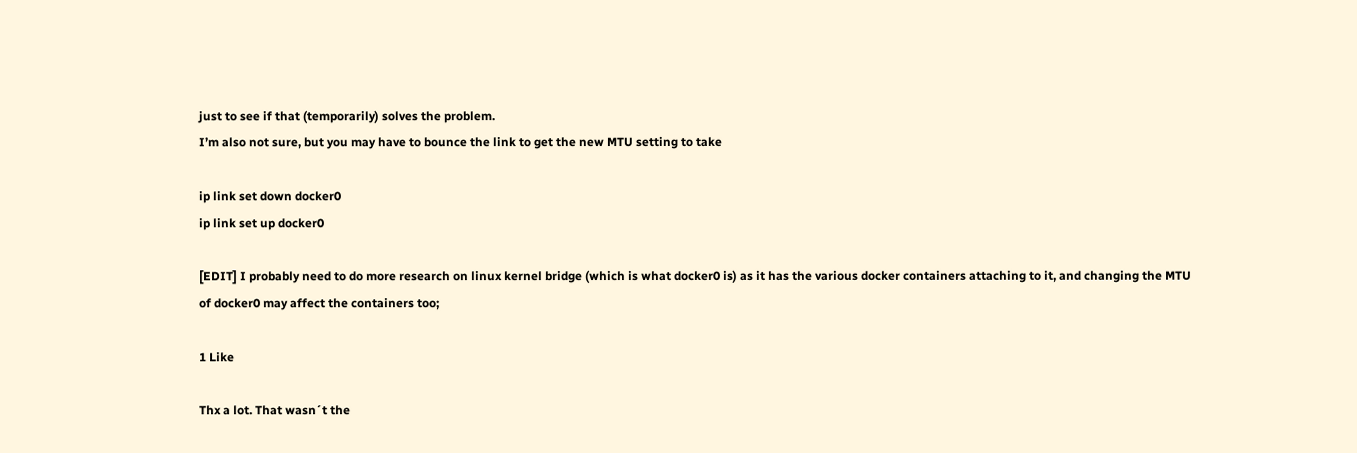just to see if that (temporarily) solves the problem.
I’m also not sure, but you may have to bounce the link to get the new MTU setting to take

ip link set down docker0
ip link set up docker0

[EDIT] I probably need to do more research on linux kernel bridge (which is what docker0 is) as it has the various docker containers attaching to it, and changing the MTU of docker0 may affect the containers too;

1 Like

Thx a lot. That wasn´t the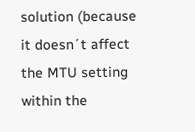solution (because it doesn´t affect the MTU setting within the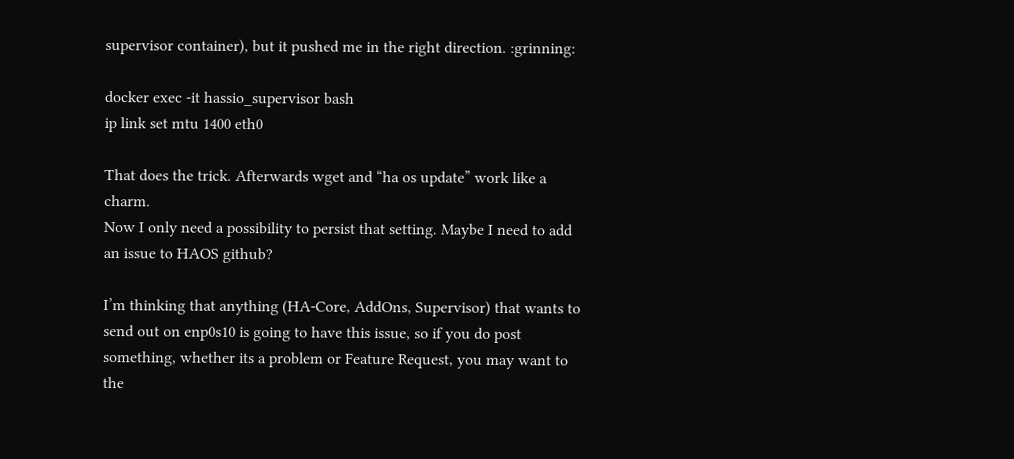supervisor container), but it pushed me in the right direction. :grinning:

docker exec -it hassio_supervisor bash
ip link set mtu 1400 eth0

That does the trick. Afterwards wget and “ha os update” work like a charm.
Now I only need a possibility to persist that setting. Maybe I need to add an issue to HAOS github?

I’m thinking that anything (HA-Core, AddOns, Supervisor) that wants to send out on enp0s10 is going to have this issue, so if you do post something, whether its a problem or Feature Request, you may want to the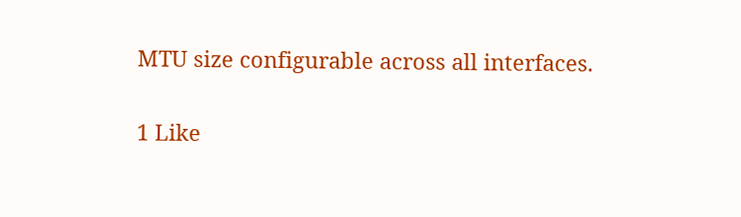MTU size configurable across all interfaces.

1 Like